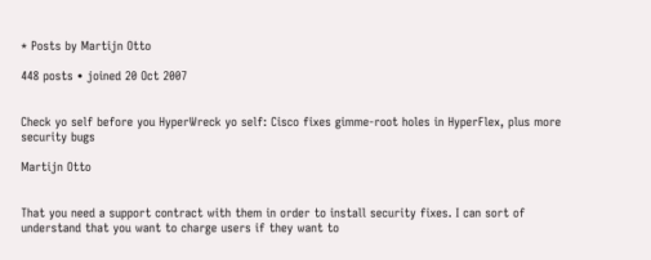* Posts by Martijn Otto

448 posts • joined 20 Oct 2007


Check yo self before you HyperWreck yo self: Cisco fixes gimme-root holes in HyperFlex, plus more security bugs

Martijn Otto


That you need a support contract with them in order to install security fixes. I can sort of understand that you want to charge users if they want to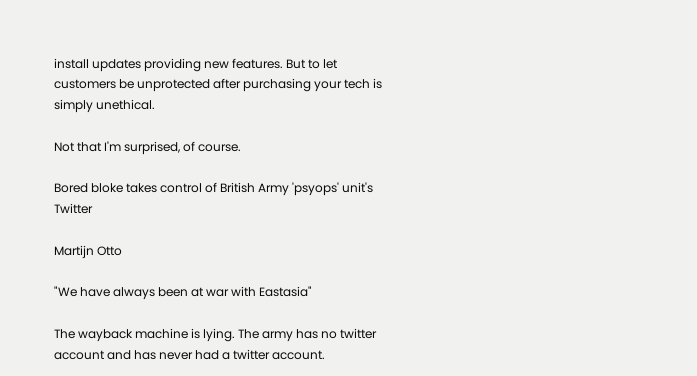install updates providing new features. But to let customers be unprotected after purchasing your tech is simply unethical.

Not that I'm surprised, of course.

Bored bloke takes control of British Army 'psyops' unit's Twitter

Martijn Otto

"We have always been at war with Eastasia"

The wayback machine is lying. The army has no twitter account and has never had a twitter account.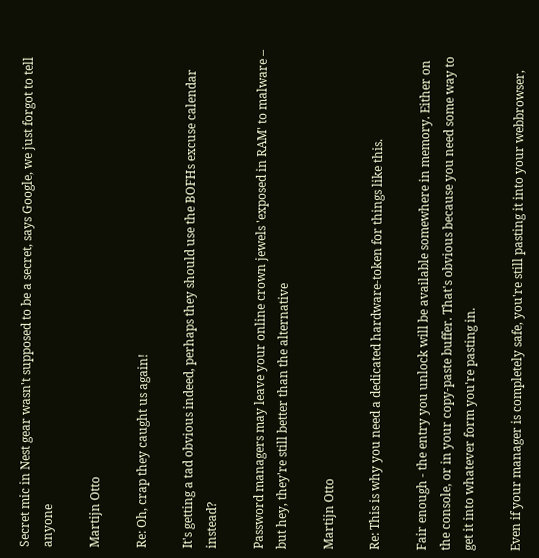Secret mic in Nest gear wasn't supposed to be a secret, says Google, we just forgot to tell anyone

Martijn Otto

Re: Oh, crap they caught us again!

It's getting a tad obvious indeed, perhaps they should use the BOFHs excuse calendar instead?

Password managers may leave your online crown jewels 'exposed in RAM' to malware – but hey, they're still better than the alternative

Martijn Otto

Re: This is why you need a dedicated hardware-token for things like this.

Fair enough - the entry you unlock will be available somewhere in memory. Either on the console, or in your copy-paste buffer. That's obvious because you need some way to get it into whatever form you're pasting in.

Even if your manager is completely safe, you're still pasting it into your webbrowser,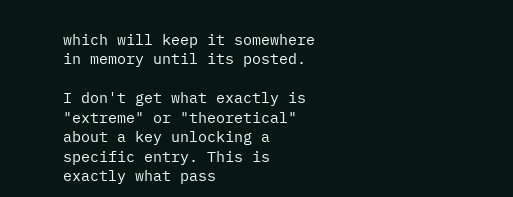which will keep it somewhere in memory until its posted.

I don't get what exactly is "extreme" or "theoretical" about a key unlocking a specific entry. This is exactly what pass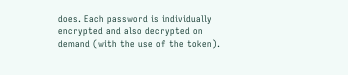does. Each password is individually encrypted and also decrypted on demand (with the use of the token).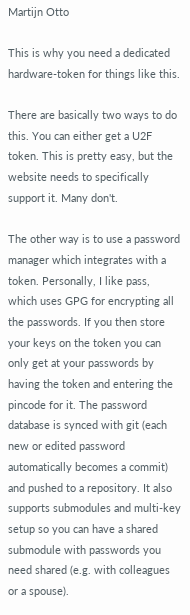Martijn Otto

This is why you need a dedicated hardware-token for things like this.

There are basically two ways to do this. You can either get a U2F token. This is pretty easy, but the website needs to specifically support it. Many don't.

The other way is to use a password manager which integrates with a token. Personally, I like pass, which uses GPG for encrypting all the passwords. If you then store your keys on the token you can only get at your passwords by having the token and entering the pincode for it. The password database is synced with git (each new or edited password automatically becomes a commit) and pushed to a repository. It also supports submodules and multi-key setup so you can have a shared submodule with passwords you need shared (e.g. with colleagues or a spouse).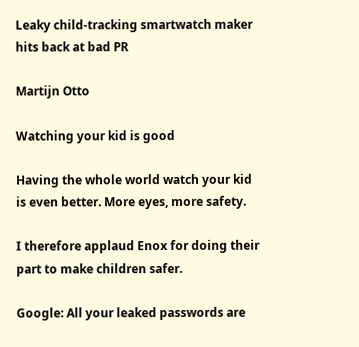Leaky child-tracking smartwatch maker hits back at bad PR

Martijn Otto

Watching your kid is good

Having the whole world watch your kid is even better. More eyes, more safety.

I therefore applaud Enox for doing their part to make children safer.

Google: All your leaked passwords are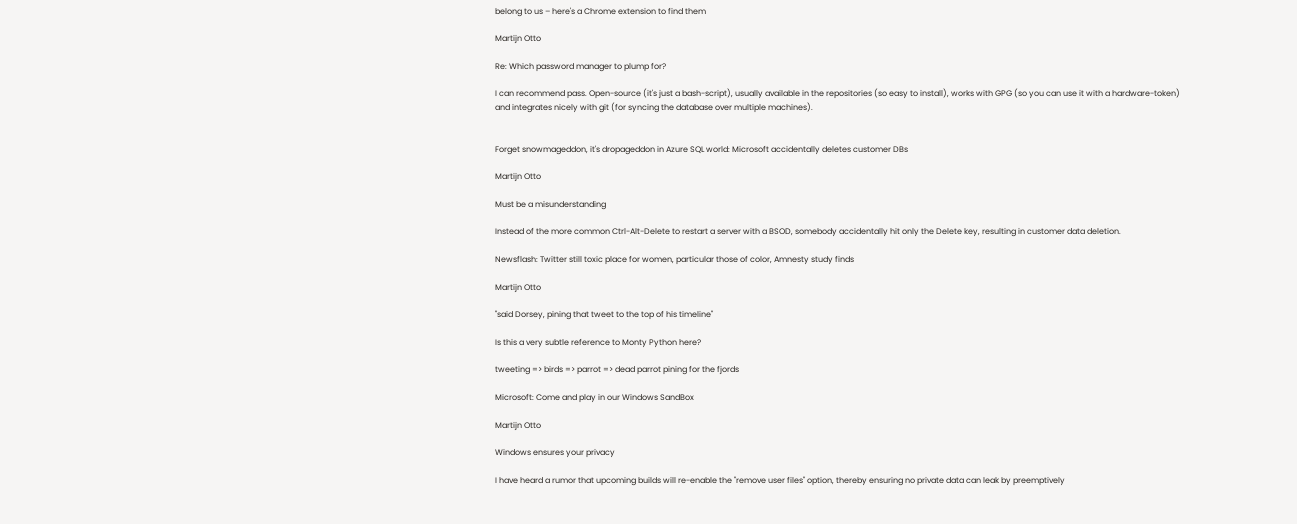belong to us – here's a Chrome extension to find them

Martijn Otto

Re: Which password manager to plump for?

I can recommend pass. Open-source (it's just a bash-script), usually available in the repositories (so easy to install), works with GPG (so you can use it with a hardware-token) and integrates nicely with git (for syncing the database over multiple machines).


Forget snowmageddon, it's dropageddon in Azure SQL world: Microsoft accidentally deletes customer DBs

Martijn Otto

Must be a misunderstanding

Instead of the more common Ctrl-Alt-Delete to restart a server with a BSOD, somebody accidentally hit only the Delete key, resulting in customer data deletion.

Newsflash: Twitter still toxic place for women, particular those of color, Amnesty study finds

Martijn Otto

"said Dorsey, pining that tweet to the top of his timeline"

Is this a very subtle reference to Monty Python here?

tweeting => birds => parrot => dead parrot pining for the fjords

Microsoft: Come and play in our Windows SandBox

Martijn Otto

Windows ensures your privacy

I have heard a rumor that upcoming builds will re-enable the "remove user files" option, thereby ensuring no private data can leak by preemptively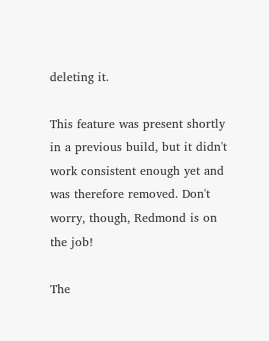deleting it.

This feature was present shortly in a previous build, but it didn't work consistent enough yet and was therefore removed. Don't worry, though, Redmond is on the job!

The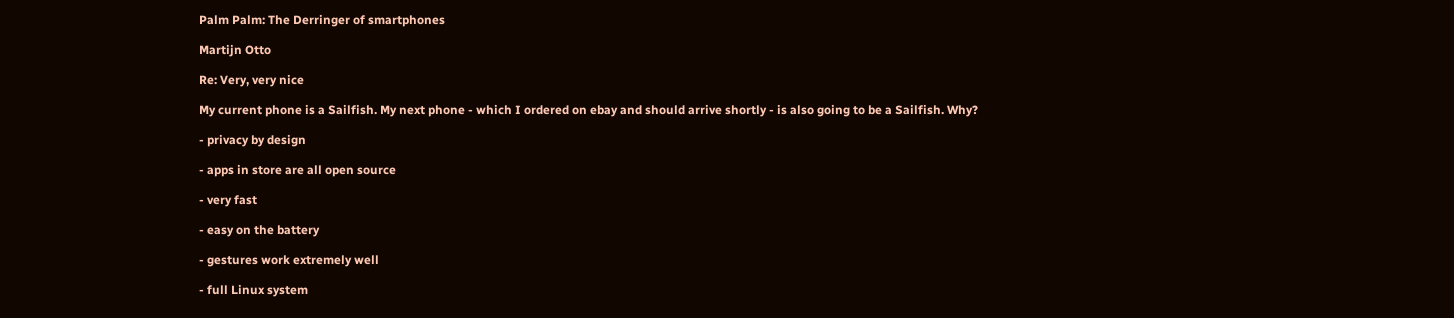Palm Palm: The Derringer of smartphones

Martijn Otto

Re: Very, very nice

My current phone is a Sailfish. My next phone - which I ordered on ebay and should arrive shortly - is also going to be a Sailfish. Why?

- privacy by design

- apps in store are all open source

- very fast

- easy on the battery

- gestures work extremely well

- full Linux system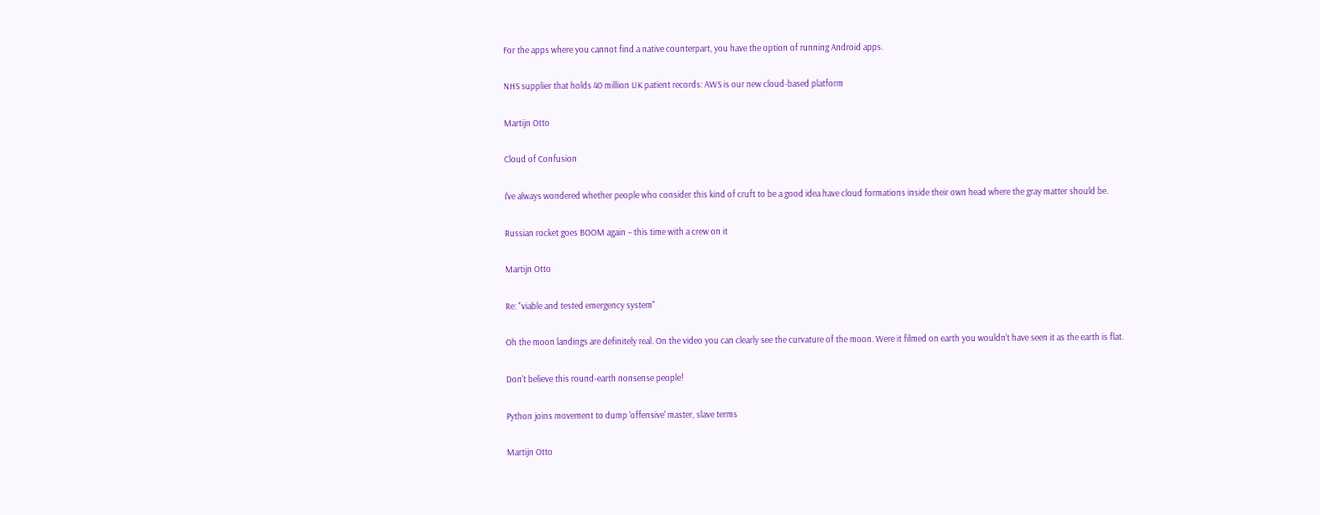For the apps where you cannot find a native counterpart, you have the option of running Android apps.

NHS supplier that holds 40 million UK patient records: AWS is our new cloud-based platform

Martijn Otto

Cloud of Confusion

I've always wondered whether people who consider this kind of cruft to be a good idea have cloud formations inside their own head where the gray matter should be.

Russian rocket goes BOOM again – this time with a crew on it

Martijn Otto

Re: "viable and tested emergency system"

Oh the moon landings are definitely real. On the video you can clearly see the curvature of the moon. Were it filmed on earth you wouldn't have seen it as the earth is flat.

Don't believe this round-earth nonsense people!

Python joins movement to dump 'offensive' master, slave terms

Martijn Otto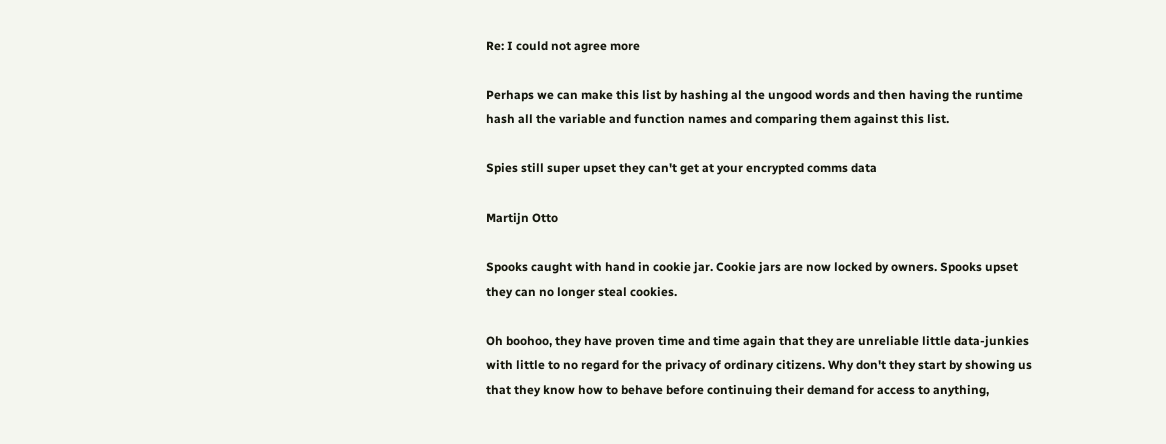Re: I could not agree more

Perhaps we can make this list by hashing al the ungood words and then having the runtime hash all the variable and function names and comparing them against this list.

Spies still super upset they can't get at your encrypted comms data

Martijn Otto

Spooks caught with hand in cookie jar. Cookie jars are now locked by owners. Spooks upset they can no longer steal cookies.

Oh boohoo, they have proven time and time again that they are unreliable little data-junkies with little to no regard for the privacy of ordinary citizens. Why don't they start by showing us that they know how to behave before continuing their demand for access to anything,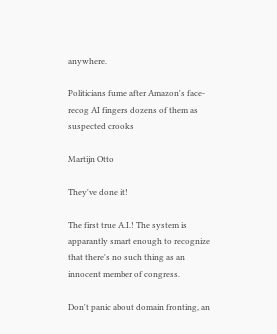anywhere.

Politicians fume after Amazon's face-recog AI fingers dozens of them as suspected crooks

Martijn Otto

They've done it!

The first true A.I.! The system is apparantly smart enough to recognize that there's no such thing as an innocent member of congress.

Don't panic about domain fronting, an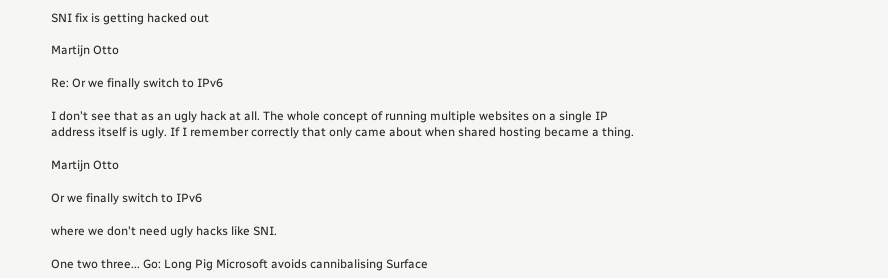SNI fix is getting hacked out

Martijn Otto

Re: Or we finally switch to IPv6

I don't see that as an ugly hack at all. The whole concept of running multiple websites on a single IP address itself is ugly. If I remember correctly that only came about when shared hosting became a thing.

Martijn Otto

Or we finally switch to IPv6

where we don't need ugly hacks like SNI.

One two three... Go: Long Pig Microsoft avoids cannibalising Surface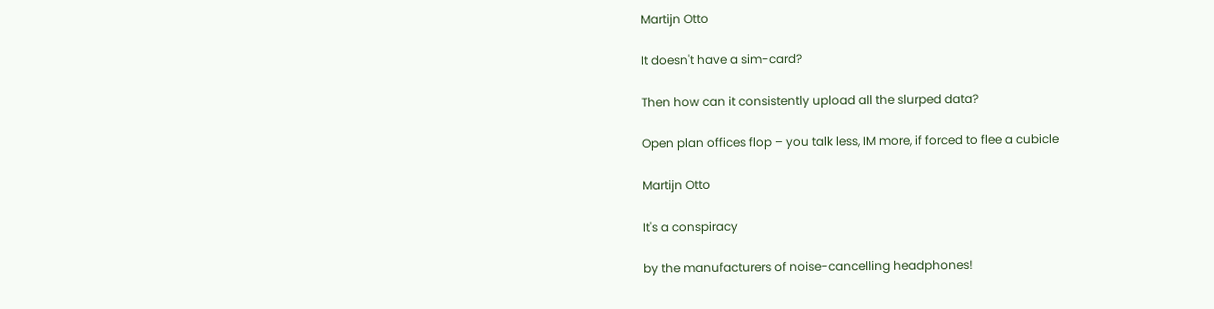Martijn Otto

It doesn't have a sim-card?

Then how can it consistently upload all the slurped data?

Open plan offices flop – you talk less, IM more, if forced to flee a cubicle

Martijn Otto

It's a conspiracy

by the manufacturers of noise-cancelling headphones!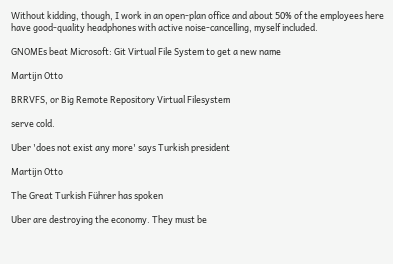Without kidding, though, I work in an open-plan office and about 50% of the employees here have good-quality headphones with active noise-cancelling, myself included.

GNOMEs beat Microsoft: Git Virtual File System to get a new name

Martijn Otto

BRRVFS, or Big Remote Repository Virtual Filesystem

serve cold.

Uber 'does not exist any more' says Turkish president

Martijn Otto

The Great Turkish Führer has spoken

Uber are destroying the economy. They must be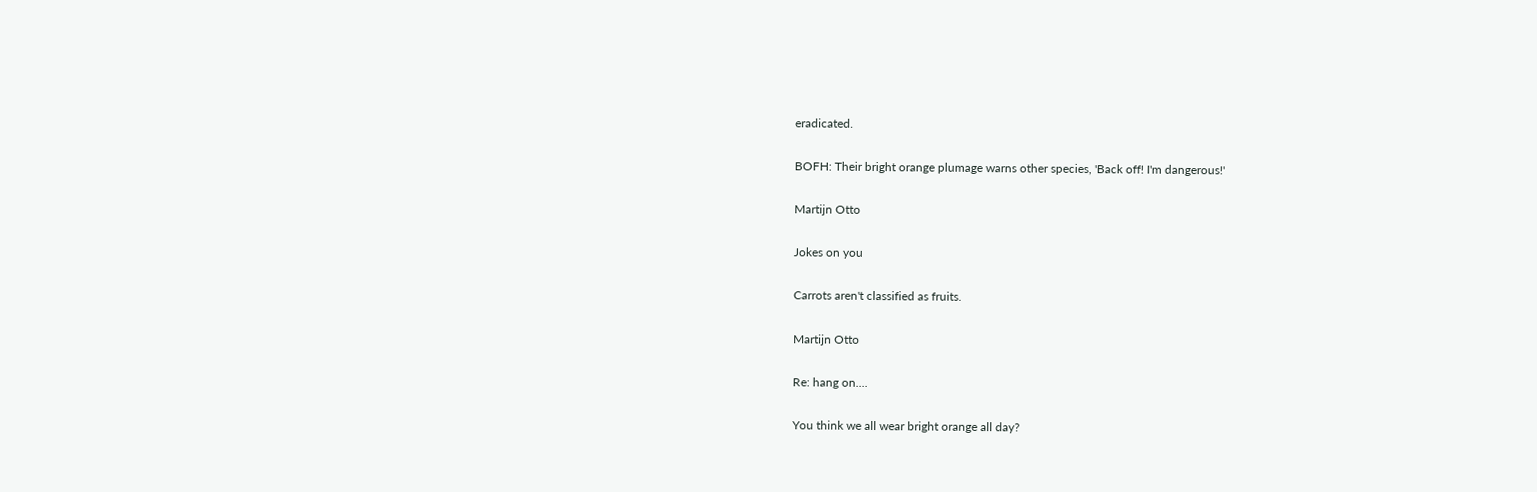eradicated.

BOFH: Their bright orange plumage warns other species, 'Back off! I'm dangerous!'

Martijn Otto

Jokes on you

Carrots aren't classified as fruits.

Martijn Otto

Re: hang on....

You think we all wear bright orange all day?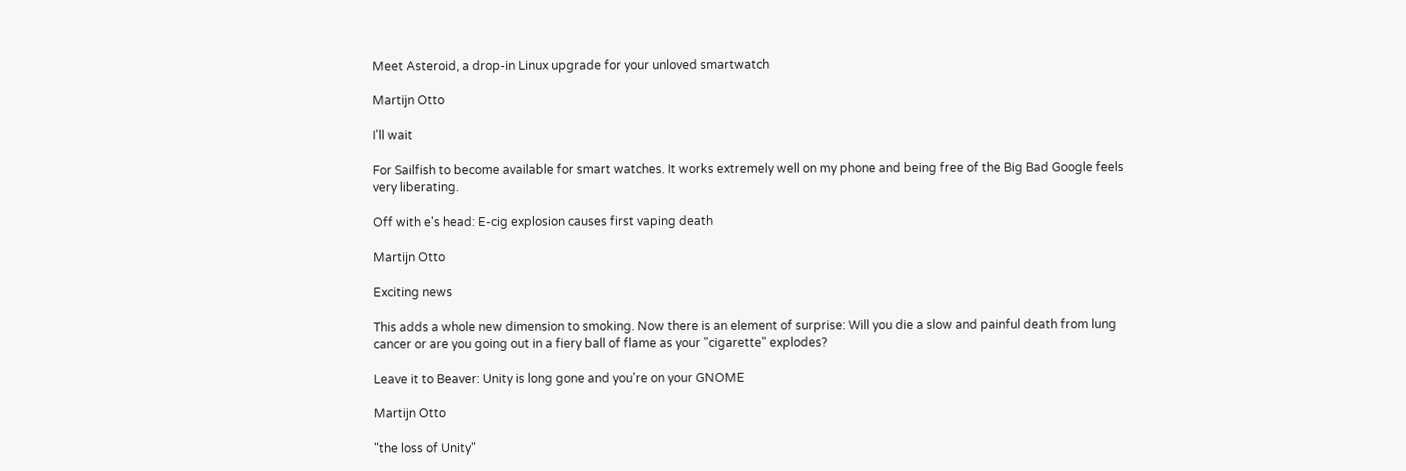Meet Asteroid, a drop-in Linux upgrade for your unloved smartwatch

Martijn Otto

I'll wait

For Sailfish to become available for smart watches. It works extremely well on my phone and being free of the Big Bad Google feels very liberating.

Off with e's head: E-cig explosion causes first vaping death

Martijn Otto

Exciting news

This adds a whole new dimension to smoking. Now there is an element of surprise: Will you die a slow and painful death from lung cancer or are you going out in a fiery ball of flame as your "cigarette" explodes?

Leave it to Beaver: Unity is long gone and you're on your GNOME

Martijn Otto

"the loss of Unity"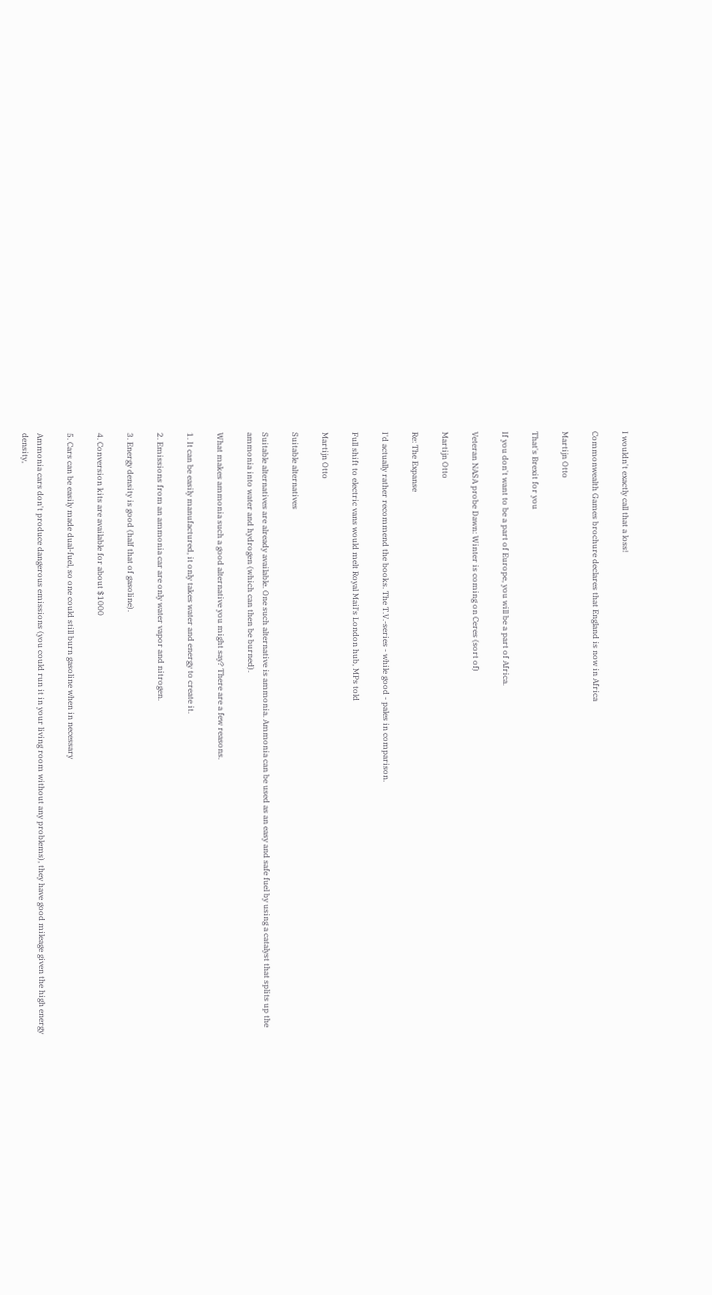I wouldn't exactly call that a loss!

Commonwealth Games brochure declares that England is now in Africa

Martijn Otto

That's Brexit for you

If you don't want to be a part of Europe, you will be a part of Africa.

Veteran NASA probe Dawn: Winter is coming on Ceres (sort of)

Martijn Otto

Re: The Expanse

I'd actually rather recommend the books. The T.V.-series - while good - pales in comparison.

Full shift to electric vans would melt Royal Mail's London hub, MPs told

Martijn Otto

Suitable alternatives

Suitable alternatives are already available. One such alternative is ammonia. Ammonia can be used as an easy and safe fuel by using a catalyst that splits up the ammonia into water and hydrogen (which can then be burned).

What makes ammonia such a good alternative you might say? There are a few reasons.

1. It can be easily manufactured, it only takes water and energy to create it.

2. Emissions from an ammonia car are only water vapor and nitrogen.

3. Energy density is good (half that of gasoline).

4. Conversion kits are available for about $1000

5. Cars can be easily made dual-fuel, so one could still burn gasoline when in necessary

Ammonia cars don't produce dangerous emissions (you could run it in your living room without any problems), they have good mileage given the high energy density,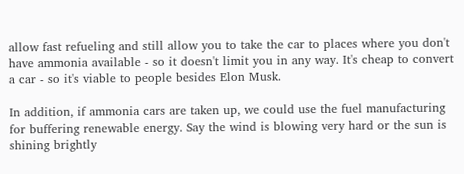allow fast refueling and still allow you to take the car to places where you don't have ammonia available - so it doesn't limit you in any way. It's cheap to convert a car - so it's viable to people besides Elon Musk.

In addition, if ammonia cars are taken up, we could use the fuel manufacturing for buffering renewable energy. Say the wind is blowing very hard or the sun is shining brightly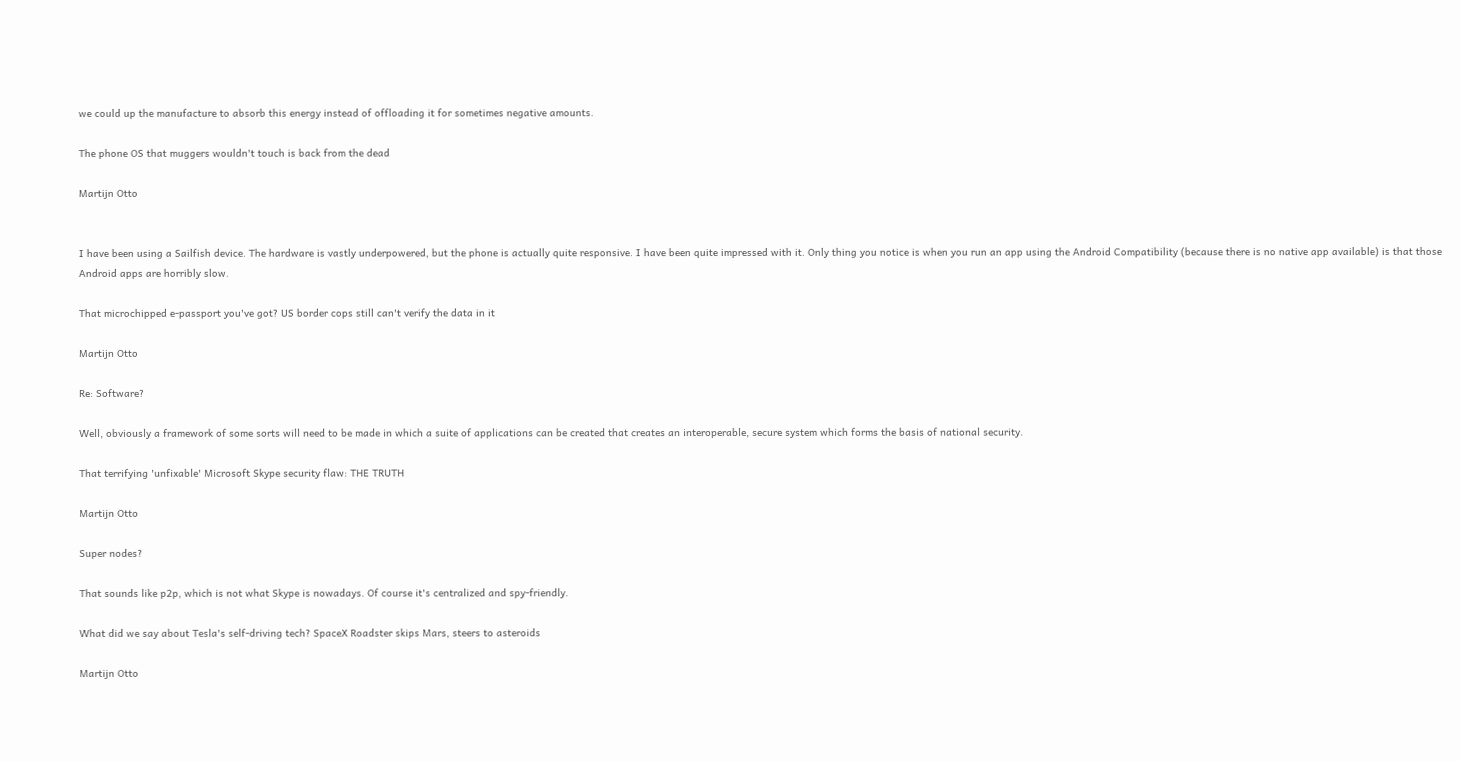we could up the manufacture to absorb this energy instead of offloading it for sometimes negative amounts.

The phone OS that muggers wouldn't touch is back from the dead

Martijn Otto


I have been using a Sailfish device. The hardware is vastly underpowered, but the phone is actually quite responsive. I have been quite impressed with it. Only thing you notice is when you run an app using the Android Compatibility (because there is no native app available) is that those Android apps are horribly slow.

That microchipped e-passport you've got? US border cops still can't verify the data in it

Martijn Otto

Re: Software?

Well, obviously a framework of some sorts will need to be made in which a suite of applications can be created that creates an interoperable, secure system which forms the basis of national security.

That terrifying 'unfixable' Microsoft Skype security flaw: THE TRUTH

Martijn Otto

Super nodes?

That sounds like p2p, which is not what Skype is nowadays. Of course it's centralized and spy-friendly.

What did we say about Tesla's self-driving tech? SpaceX Roadster skips Mars, steers to asteroids

Martijn Otto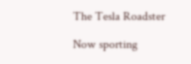The Tesla Roadster

Now sporting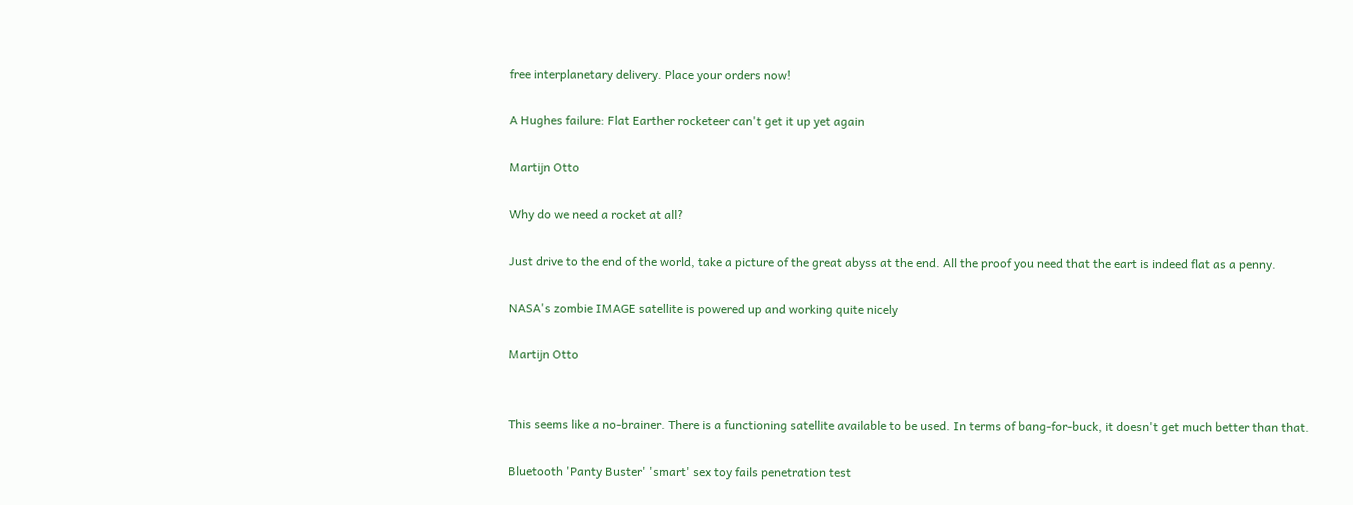free interplanetary delivery. Place your orders now!

A Hughes failure: Flat Earther rocketeer can't get it up yet again

Martijn Otto

Why do we need a rocket at all?

Just drive to the end of the world, take a picture of the great abyss at the end. All the proof you need that the eart is indeed flat as a penny.

NASA's zombie IMAGE satellite is powered up and working quite nicely

Martijn Otto


This seems like a no-brainer. There is a functioning satellite available to be used. In terms of bang-for-buck, it doesn't get much better than that.

Bluetooth 'Panty Buster' 'smart' sex toy fails penetration test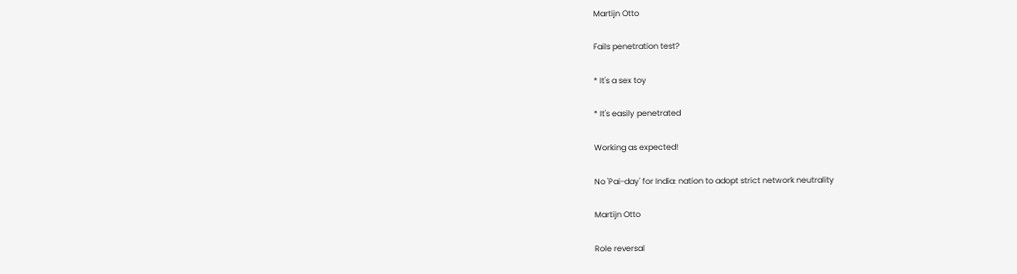Martijn Otto

Fails penetration test?

* It's a sex toy

* It's easily penetrated

Working as expected!

No 'Pai-day' for India: nation to adopt strict network neutrality

Martijn Otto

Role reversal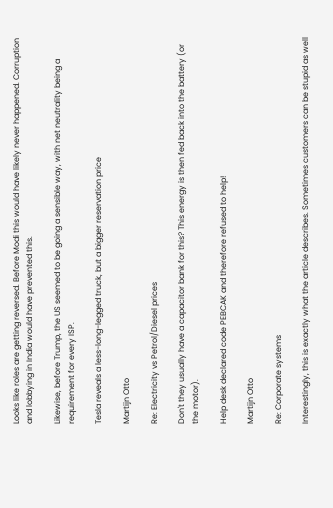Looks like roles are getting reversed. Before Modi this would have likely never happened. Corruption and lobbying in India would have prevented this.

Likewise, before Trump, the US seemed to be going a sensible way, with net neutrality being a requirement for every ISP.

Tesla reveals a less-long-legged truck, but a bigger reservation price

Martijn Otto

Re: Electricity vs Petrol/Diesel prices

Don't they usually have a capacitor bank for this? This energy is then fed back into the battery (or the motor).

Help desk declared code PEBCAK and therefore refused to help!

Martijn Otto

Re: Corporate systems

Interestingly, this is exactly what the article describes. Sometimes customers can be stupid as well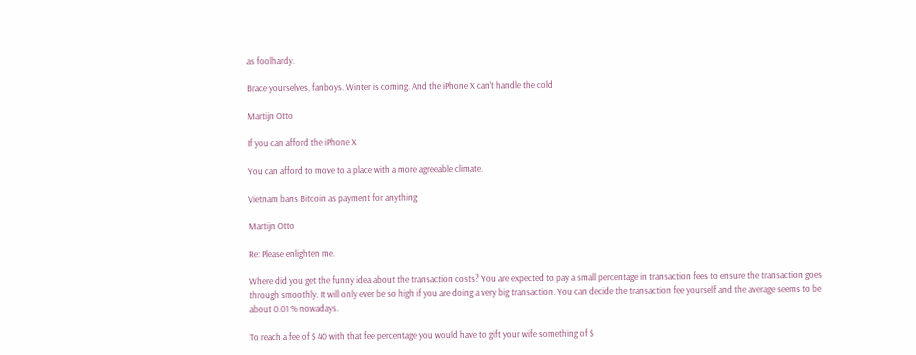as foolhardy.

Brace yourselves, fanboys. Winter is coming. And the iPhone X can't handle the cold

Martijn Otto

If you can afford the iPhone X

You can afford to move to a place with a more agreeable climate.

Vietnam bans Bitcoin as payment for anything

Martijn Otto

Re: Please enlighten me.

Where did you get the funny idea about the transaction costs? You are expected to pay a small percentage in transaction fees to ensure the transaction goes through smoothly. It will only ever be so high if you are doing a very big transaction. You can decide the transaction fee yourself and the average seems to be about 0.01 % nowadays.

To reach a fee of $ 40 with that fee percentage you would have to gift your wife something of $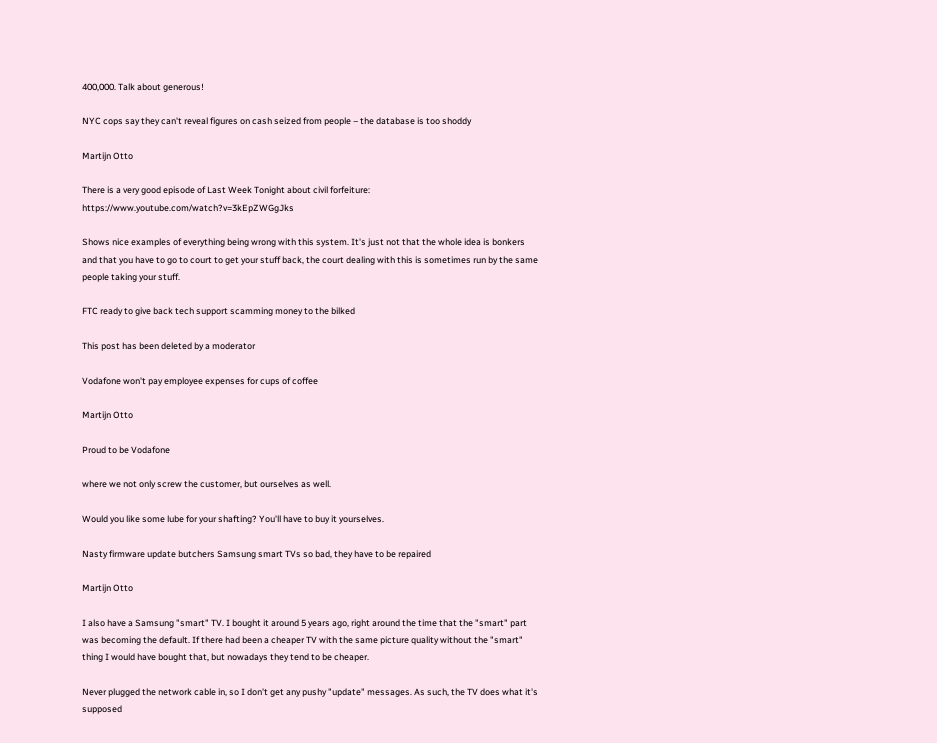400,000. Talk about generous!

NYC cops say they can't reveal figures on cash seized from people – the database is too shoddy

Martijn Otto

There is a very good episode of Last Week Tonight about civil forfeiture: https://www.youtube.com/watch?v=3kEpZWGgJks

Shows nice examples of everything being wrong with this system. It's just not that the whole idea is bonkers and that you have to go to court to get your stuff back, the court dealing with this is sometimes run by the same people taking your stuff.

FTC ready to give back tech support scamming money to the bilked

This post has been deleted by a moderator

Vodafone won't pay employee expenses for cups of coffee

Martijn Otto

Proud to be Vodafone

where we not only screw the customer, but ourselves as well.

Would you like some lube for your shafting? You'll have to buy it yourselves.

Nasty firmware update butchers Samsung smart TVs so bad, they have to be repaired

Martijn Otto

I also have a Samsung "smart" TV. I bought it around 5 years ago, right around the time that the "smart" part was becoming the default. If there had been a cheaper TV with the same picture quality without the "smart" thing I would have bought that, but nowadays they tend to be cheaper.

Never plugged the network cable in, so I don't get any pushy "update" messages. As such, the TV does what it's supposed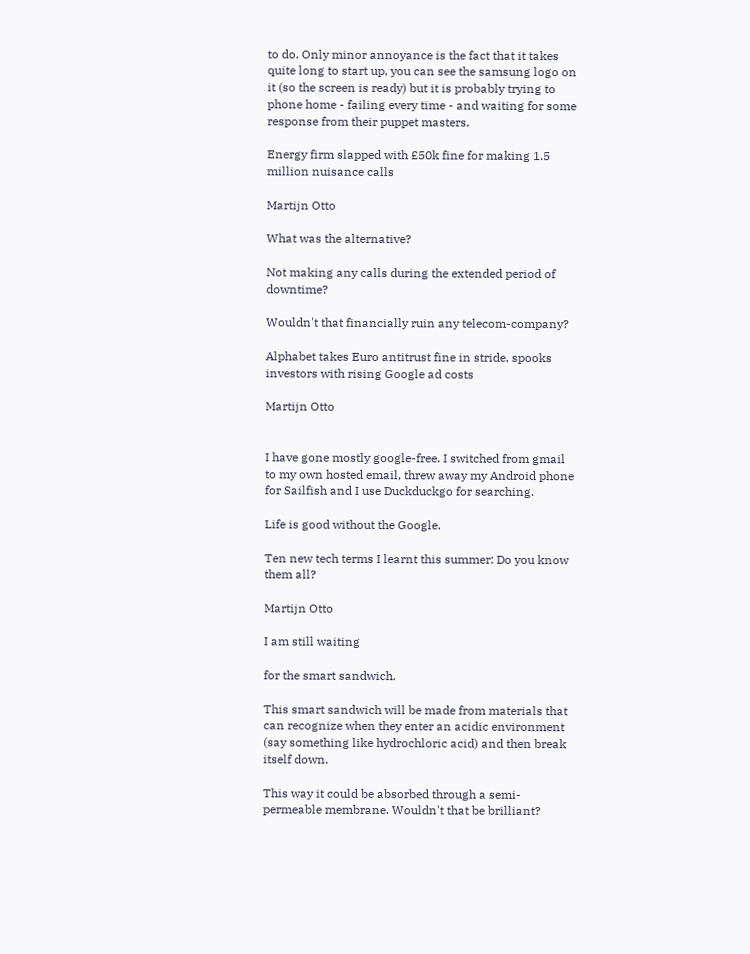to do. Only minor annoyance is the fact that it takes quite long to start up, you can see the samsung logo on it (so the screen is ready) but it is probably trying to phone home - failing every time - and waiting for some response from their puppet masters.

Energy firm slapped with £50k fine for making 1.5 million nuisance calls

Martijn Otto

What was the alternative?

Not making any calls during the extended period of downtime?

Wouldn't that financially ruin any telecom-company?

Alphabet takes Euro antitrust fine in stride, spooks investors with rising Google ad costs

Martijn Otto


I have gone mostly google-free. I switched from gmail to my own hosted email, threw away my Android phone for Sailfish and I use Duckduckgo for searching.

Life is good without the Google.

Ten new tech terms I learnt this summer: Do you know them all?

Martijn Otto

I am still waiting

for the smart sandwich.

This smart sandwich will be made from materials that can recognize when they enter an acidic environment (say something like hydrochloric acid) and then break itself down.

This way it could be absorbed through a semi-permeable membrane. Wouldn't that be brilliant?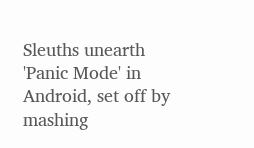Sleuths unearth 'Panic Mode' in Android, set off by mashing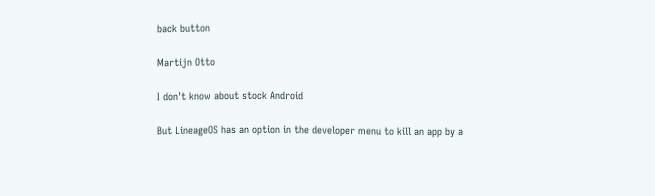back button

Martijn Otto

I don't know about stock Android

But LineageOS has an option in the developer menu to kill an app by a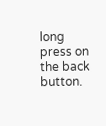long press on the back button.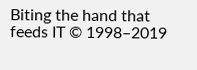Biting the hand that feeds IT © 1998–2019